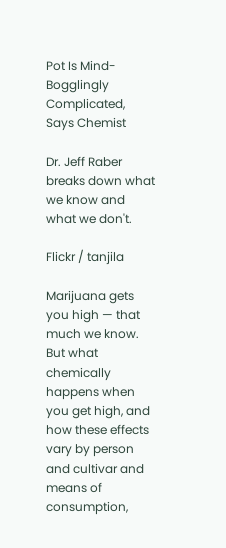Pot Is Mind-Bogglingly Complicated, Says Chemist

Dr. Jeff Raber breaks down what we know and what we don't.

Flickr / tanjila

Marijuana gets you high — that much we know. But what chemically happens when you get high, and how these effects vary by person and cultivar and means of consumption,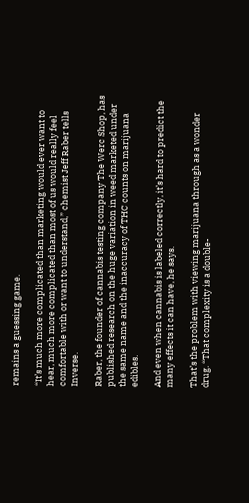remains a guessing game.

“It’s much more complicated than marketing would ever want to hear, much more complicated than most of us would really feel comfortable with or want to understand,” chemist Jeff Raber tells Inverse.

Raber, the founder of cannabis testing company The Werc Shop, has published research on the huge variation in weed marketed under the same name and the inaccuracy of THC counts on marijuana edibles.

And even when cannabis is labeled correctly, it’s hard to predict the many effects it can have, he says.

That’s the problem with viewing marijuana through as a wonder drug. “That complexity is a double-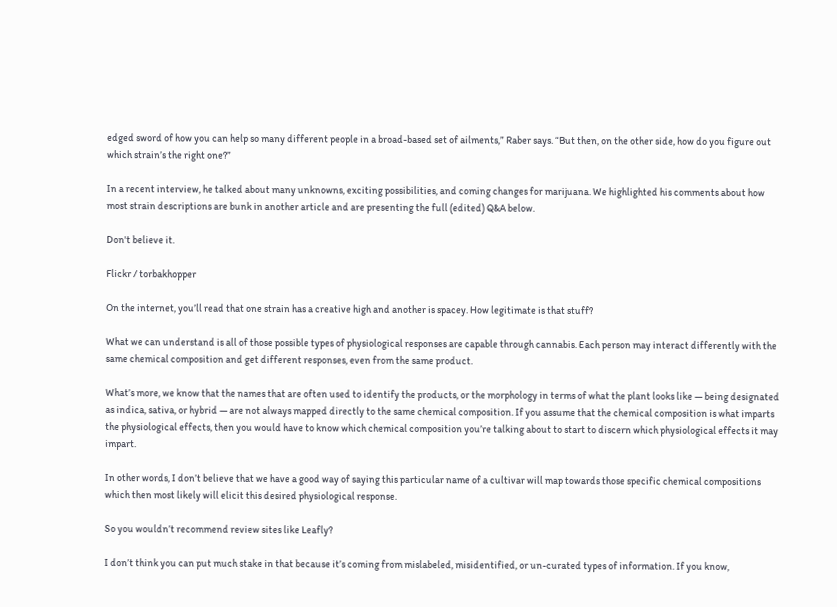edged sword of how you can help so many different people in a broad-based set of ailments,” Raber says. “But then, on the other side, how do you figure out which strain’s the right one?”

In a recent interview, he talked about many unknowns, exciting possibilities, and coming changes for marijuana. We highlighted his comments about how most strain descriptions are bunk in another article and are presenting the full (edited) Q&A below.

Don't believe it.

Flickr / torbakhopper

On the internet, you’ll read that one strain has a creative high and another is spacey. How legitimate is that stuff?

What we can understand is all of those possible types of physiological responses are capable through cannabis. Each person may interact differently with the same chemical composition and get different responses, even from the same product.

What’s more, we know that the names that are often used to identify the products, or the morphology in terms of what the plant looks like — being designated as indica, sativa, or hybrid — are not always mapped directly to the same chemical composition. If you assume that the chemical composition is what imparts the physiological effects, then you would have to know which chemical composition you’re talking about to start to discern which physiological effects it may impart.

In other words, I don’t believe that we have a good way of saying this particular name of a cultivar will map towards those specific chemical compositions which then most likely will elicit this desired physiological response.

So you wouldn’t recommend review sites like Leafly?

I don’t think you can put much stake in that because it’s coming from mislabeled, misidentified, or un-curated types of information. If you know,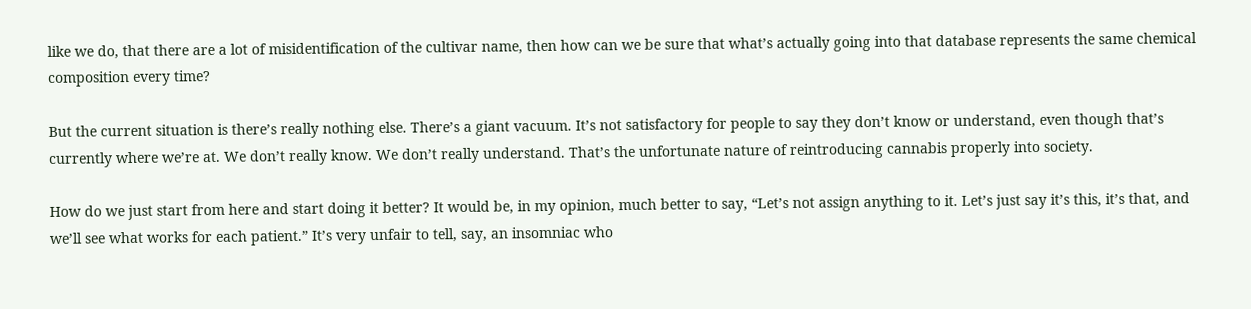like we do, that there are a lot of misidentification of the cultivar name, then how can we be sure that what’s actually going into that database represents the same chemical composition every time?

But the current situation is there’s really nothing else. There’s a giant vacuum. It’s not satisfactory for people to say they don’t know or understand, even though that’s currently where we’re at. We don’t really know. We don’t really understand. That’s the unfortunate nature of reintroducing cannabis properly into society.

How do we just start from here and start doing it better? It would be, in my opinion, much better to say, “Let’s not assign anything to it. Let’s just say it’s this, it’s that, and we’ll see what works for each patient.” It’s very unfair to tell, say, an insomniac who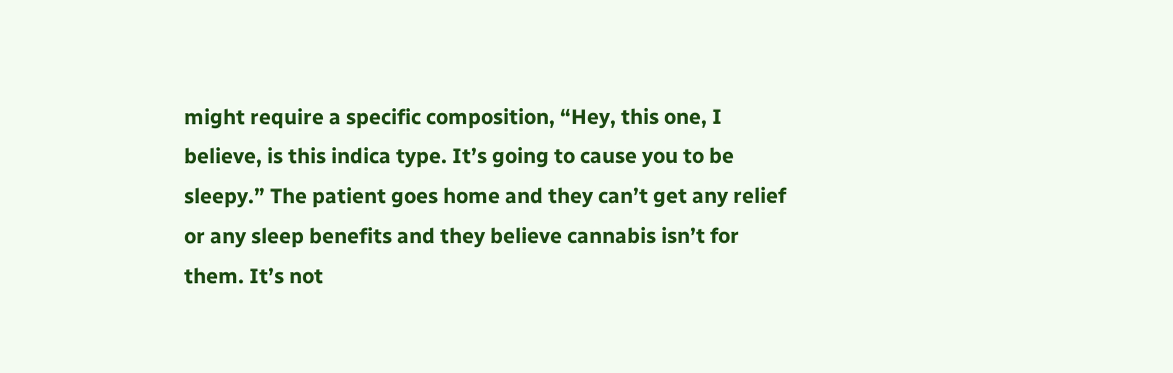might require a specific composition, “Hey, this one, I believe, is this indica type. It’s going to cause you to be sleepy.” The patient goes home and they can’t get any relief or any sleep benefits and they believe cannabis isn’t for them. It’s not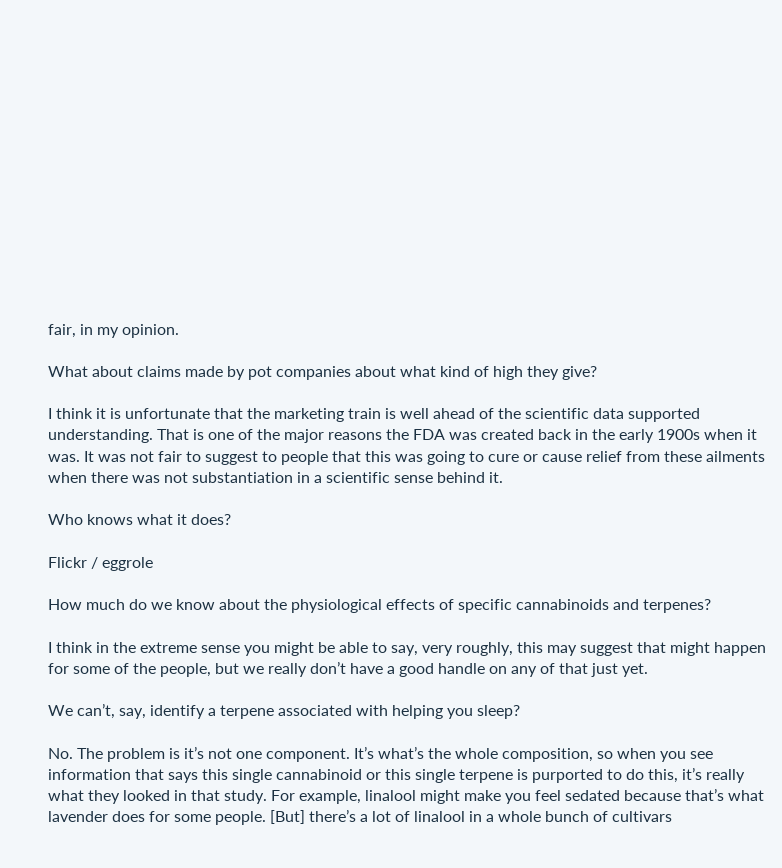fair, in my opinion.

What about claims made by pot companies about what kind of high they give?

I think it is unfortunate that the marketing train is well ahead of the scientific data supported understanding. That is one of the major reasons the FDA was created back in the early 1900s when it was. It was not fair to suggest to people that this was going to cure or cause relief from these ailments when there was not substantiation in a scientific sense behind it.

Who knows what it does?

Flickr / eggrole

How much do we know about the physiological effects of specific cannabinoids and terpenes?

I think in the extreme sense you might be able to say, very roughly, this may suggest that might happen for some of the people, but we really don’t have a good handle on any of that just yet.

We can’t, say, identify a terpene associated with helping you sleep?

No. The problem is it’s not one component. It’s what’s the whole composition, so when you see information that says this single cannabinoid or this single terpene is purported to do this, it’s really what they looked in that study. For example, linalool might make you feel sedated because that’s what lavender does for some people. [But] there’s a lot of linalool in a whole bunch of cultivars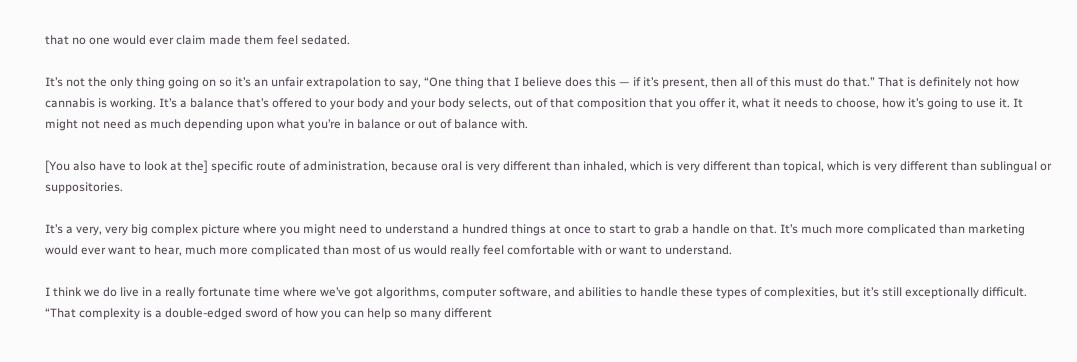that no one would ever claim made them feel sedated.

It’s not the only thing going on so it’s an unfair extrapolation to say, “One thing that I believe does this — if it’s present, then all of this must do that.” That is definitely not how cannabis is working. It’s a balance that’s offered to your body and your body selects, out of that composition that you offer it, what it needs to choose, how it’s going to use it. It might not need as much depending upon what you’re in balance or out of balance with.

[You also have to look at the] specific route of administration, because oral is very different than inhaled, which is very different than topical, which is very different than sublingual or suppositories.

It’s a very, very big complex picture where you might need to understand a hundred things at once to start to grab a handle on that. It’s much more complicated than marketing would ever want to hear, much more complicated than most of us would really feel comfortable with or want to understand.

I think we do live in a really fortunate time where we’ve got algorithms, computer software, and abilities to handle these types of complexities, but it’s still exceptionally difficult. “That complexity is a double-edged sword of how you can help so many different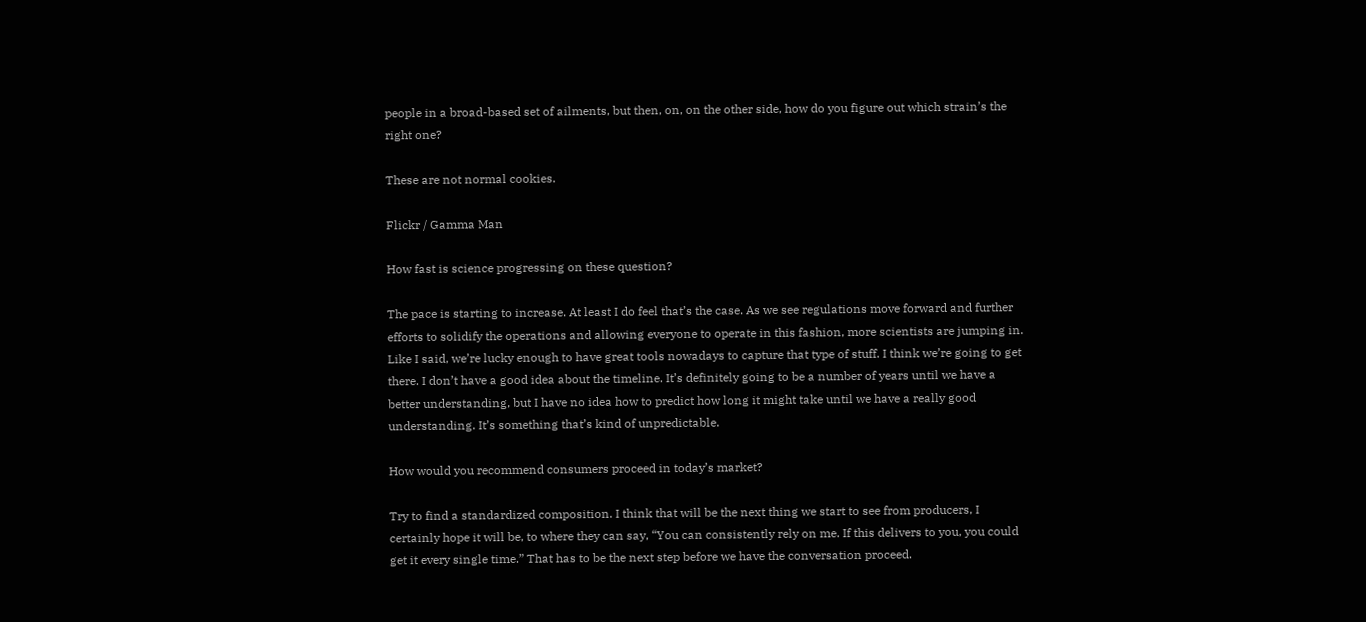people in a broad-based set of ailments, but then, on, on the other side, how do you figure out which strain’s the right one?

These are not normal cookies.

Flickr / Gamma Man

How fast is science progressing on these question?

The pace is starting to increase. At least I do feel that’s the case. As we see regulations move forward and further efforts to solidify the operations and allowing everyone to operate in this fashion, more scientists are jumping in. Like I said, we’re lucky enough to have great tools nowadays to capture that type of stuff. I think we’re going to get there. I don’t have a good idea about the timeline. It’s definitely going to be a number of years until we have a better understanding, but I have no idea how to predict how long it might take until we have a really good understanding. It’s something that’s kind of unpredictable.

How would you recommend consumers proceed in today’s market?

Try to find a standardized composition. I think that will be the next thing we start to see from producers, I certainly hope it will be, to where they can say, “You can consistently rely on me. If this delivers to you, you could get it every single time.” That has to be the next step before we have the conversation proceed.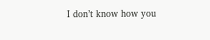I don’t know how you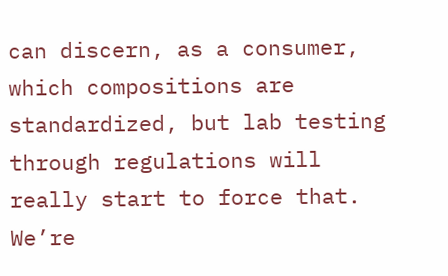can discern, as a consumer, which compositions are standardized, but lab testing through regulations will really start to force that. We’re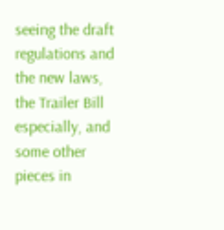seeing the draft regulations and the new laws, the Trailer Bill especially, and some other pieces in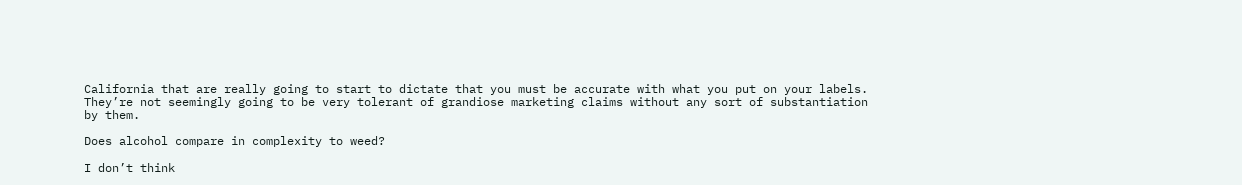California that are really going to start to dictate that you must be accurate with what you put on your labels. They’re not seemingly going to be very tolerant of grandiose marketing claims without any sort of substantiation by them.

Does alcohol compare in complexity to weed?

I don’t think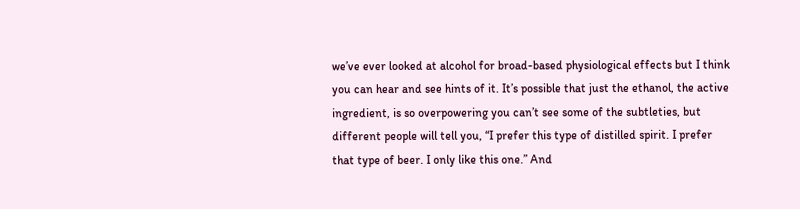we’ve ever looked at alcohol for broad-based physiological effects but I think you can hear and see hints of it. It’s possible that just the ethanol, the active ingredient, is so overpowering you can’t see some of the subtleties, but different people will tell you, “I prefer this type of distilled spirit. I prefer that type of beer. I only like this one.” And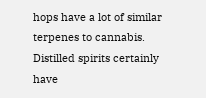hops have a lot of similar terpenes to cannabis. Distilled spirits certainly have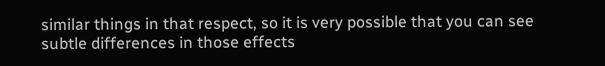similar things in that respect, so it is very possible that you can see subtle differences in those effects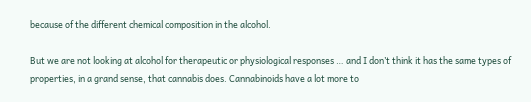because of the different chemical composition in the alcohol.

But we are not looking at alcohol for therapeutic or physiological responses … and I don’t think it has the same types of properties, in a grand sense, that cannabis does. Cannabinoids have a lot more to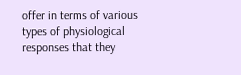offer in terms of various types of physiological responses that they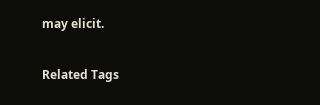may elicit.

Related Tags